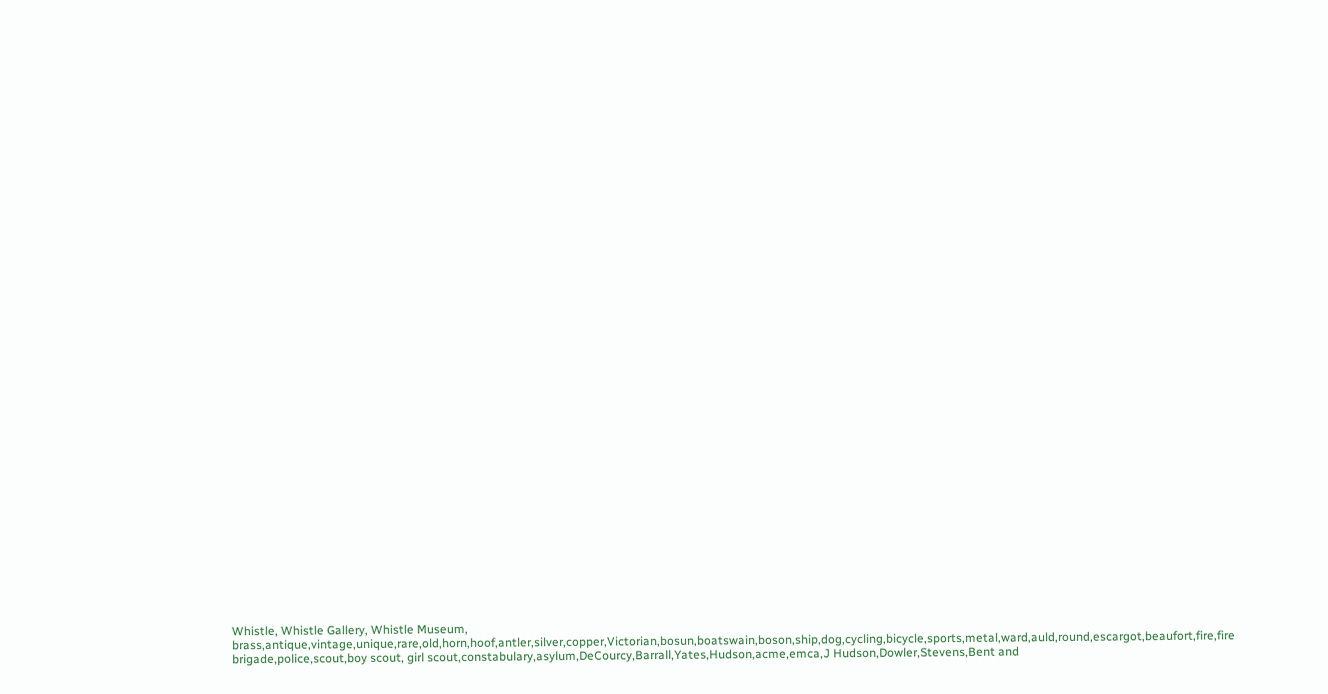Whistle, Whistle Gallery, Whistle Museum, brass,antique,vintage,unique,rare,old,horn,hoof,antler,silver,copper,Victorian,bosun,boatswain,boson,ship,dog,cycling,bicycle,sports,metal,ward,auld,round,escargot,beaufort,fire,fire brigade,police,scout,boy scout, girl scout,constabulary,asylum,DeCourcy,Barrall,Yates,Hudson,acme,emca,J Hudson,Dowler,Stevens,Bent and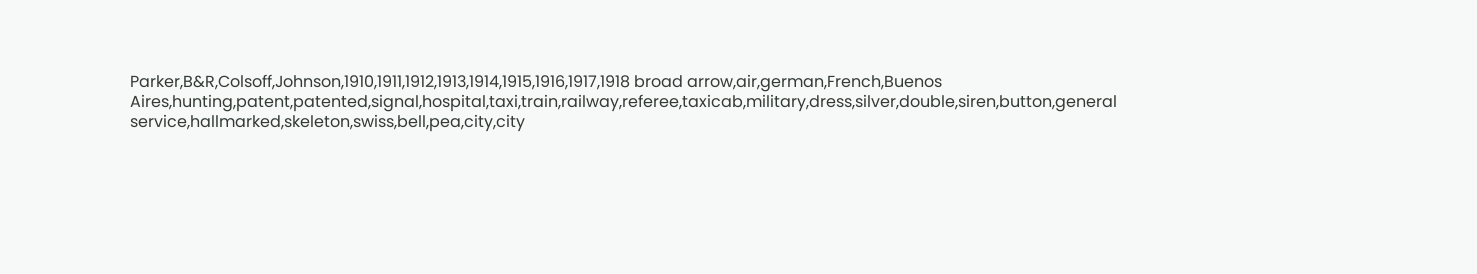Parker,B&R,Colsoff,Johnson,1910,1911,1912,1913,1914,1915,1916,1917,1918 broad arrow,air,german,French,Buenos Aires,hunting,patent,patented,signal,hospital,taxi,train,railway,referee,taxicab,military,dress,silver,double,siren,button,general service,hallmarked,skeleton,swiss,bell,pea,city,city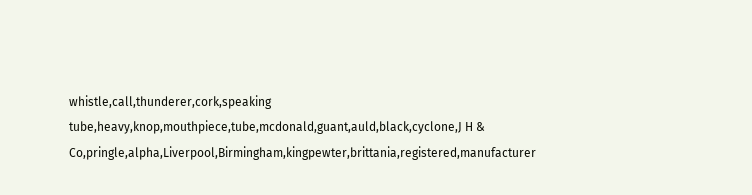whistle,call,thunderer,cork,speaking tube,heavy,knop,mouthpiece,tube,mcdonald,guant,auld,black,cyclone,J H & Co,pringle,alpha,Liverpool,Birmingham,kingpewter,brittania,registered,manufacturer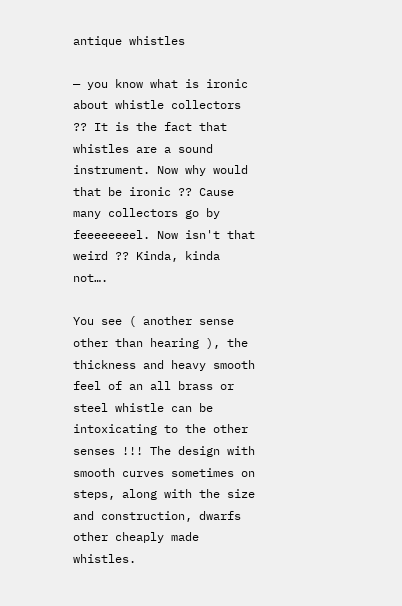antique whistles

— you know what is ironic about whistle collectors ?? It is the fact that whistles are a sound instrument. Now why would that be ironic ?? Cause many collectors go by feeeeeeeel. Now isn't that weird ?? Kinda, kinda not….

You see ( another sense other than hearing ), the thickness and heavy smooth feel of an all brass or steel whistle can be intoxicating to the other senses !!! The design with smooth curves sometimes on steps, along with the size and construction, dwarfs other cheaply made whistles.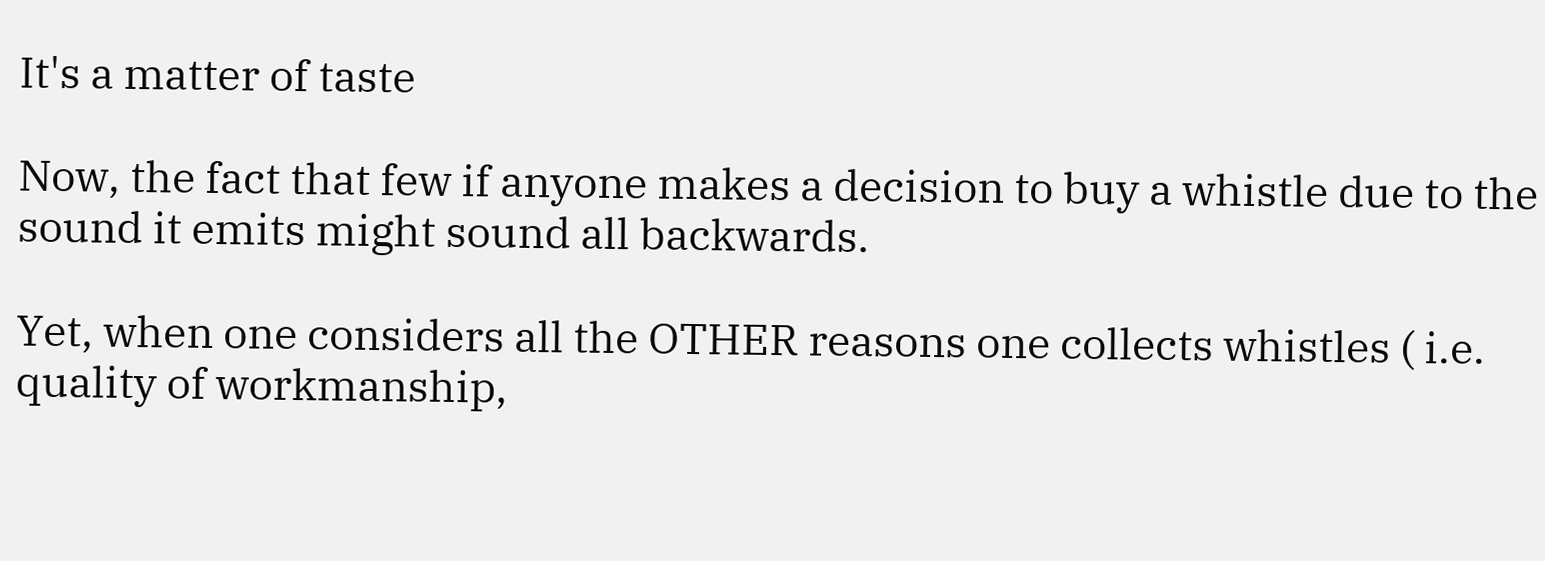It's a matter of taste

Now, the fact that few if anyone makes a decision to buy a whistle due to the sound it emits might sound all backwards.

Yet, when one considers all the OTHER reasons one collects whistles ( i.e. quality of workmanship,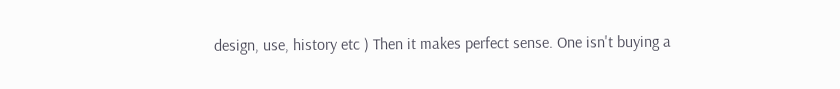design, use, history etc ) Then it makes perfect sense. One isn't buying a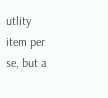utlity item per se, but a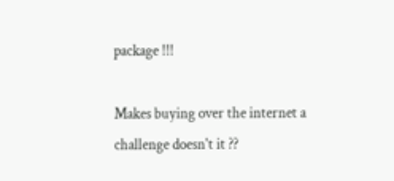package !!!

Makes buying over the internet a challenge doesn't it ??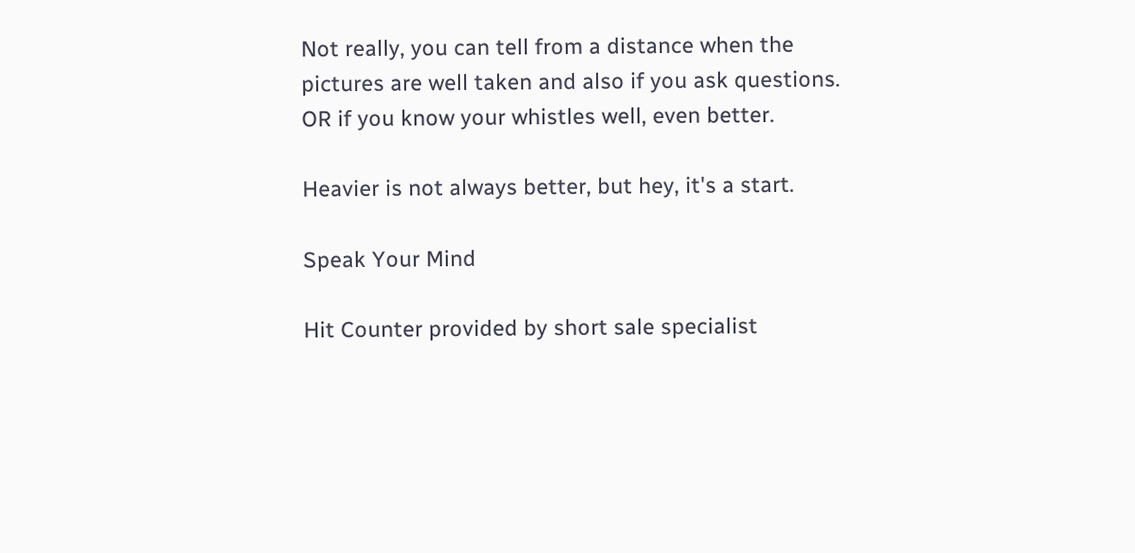Not really, you can tell from a distance when the pictures are well taken and also if you ask questions. OR if you know your whistles well, even better.

Heavier is not always better, but hey, it's a start.

Speak Your Mind

Hit Counter provided by short sale specialist